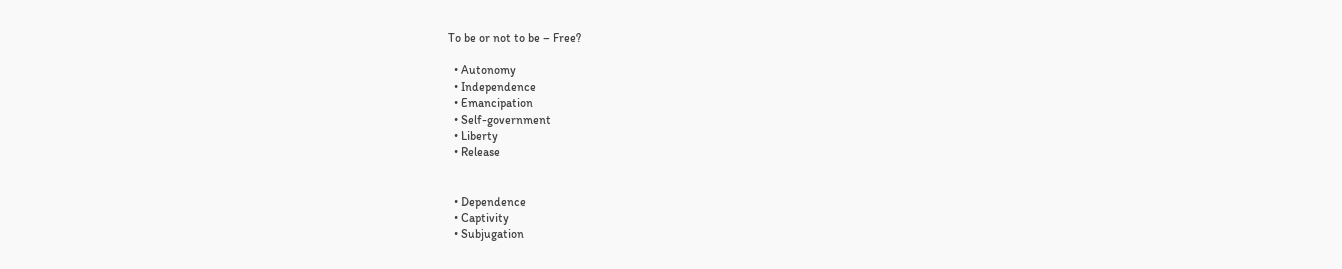To be or not to be – Free?

  • Autonomy
  • Independence
  • Emancipation
  • Self-government
  • Liberty
  • Release


  • Dependence
  • Captivity
  • Subjugation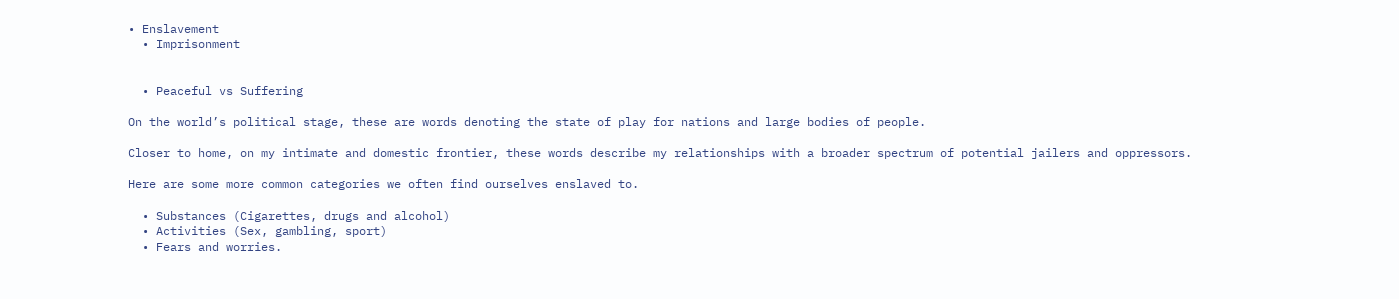• Enslavement
  • Imprisonment


  • Peaceful vs Suffering

On the world’s political stage, these are words denoting the state of play for nations and large bodies of people.

Closer to home, on my intimate and domestic frontier, these words describe my relationships with a broader spectrum of potential jailers and oppressors.

Here are some more common categories we often find ourselves enslaved to.

  • Substances (Cigarettes, drugs and alcohol)
  • Activities (Sex, gambling, sport)
  • Fears and worries.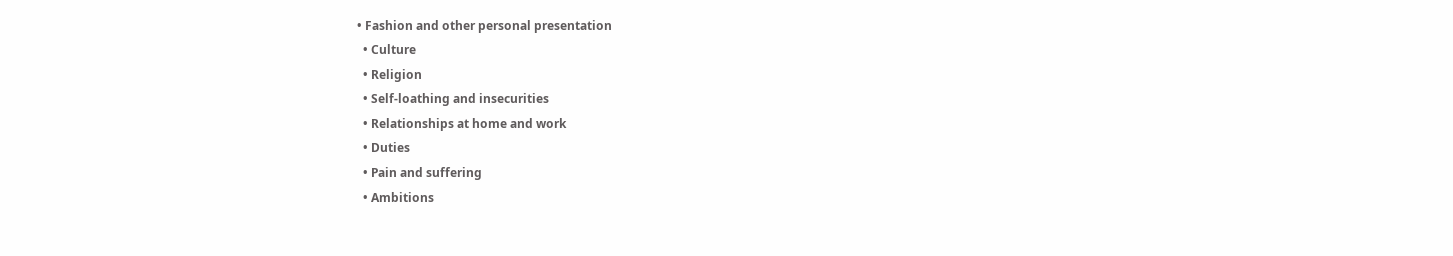• Fashion and other personal presentation
  • Culture
  • Religion
  • Self-loathing and insecurities
  • Relationships at home and work
  • Duties
  • Pain and suffering
  • Ambitions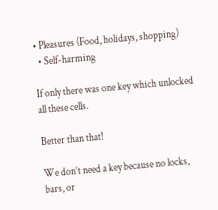• Pleasures (Food, holidays, shopping)
  • Self-harming

If only there was one key which unlocked all these cells.

Better than that!

We don’t need a key because no locks, bars, or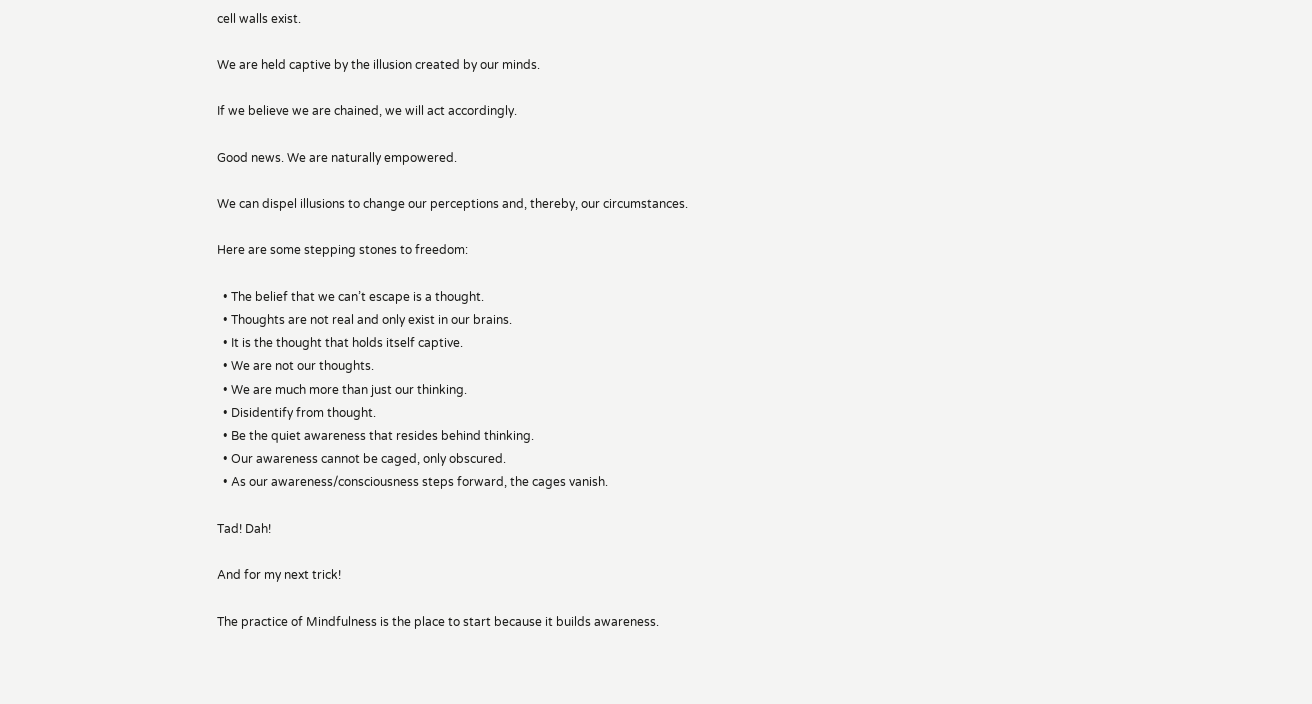cell walls exist.

We are held captive by the illusion created by our minds.

If we believe we are chained, we will act accordingly.

Good news. We are naturally empowered.

We can dispel illusions to change our perceptions and, thereby, our circumstances.

Here are some stepping stones to freedom:

  • The belief that we can’t escape is a thought.
  • Thoughts are not real and only exist in our brains.
  • It is the thought that holds itself captive.
  • We are not our thoughts.
  • We are much more than just our thinking.
  • Disidentify from thought.
  • Be the quiet awareness that resides behind thinking.
  • Our awareness cannot be caged, only obscured.
  • As our awareness/consciousness steps forward, the cages vanish.

Tad! Dah!

And for my next trick!

The practice of Mindfulness is the place to start because it builds awareness.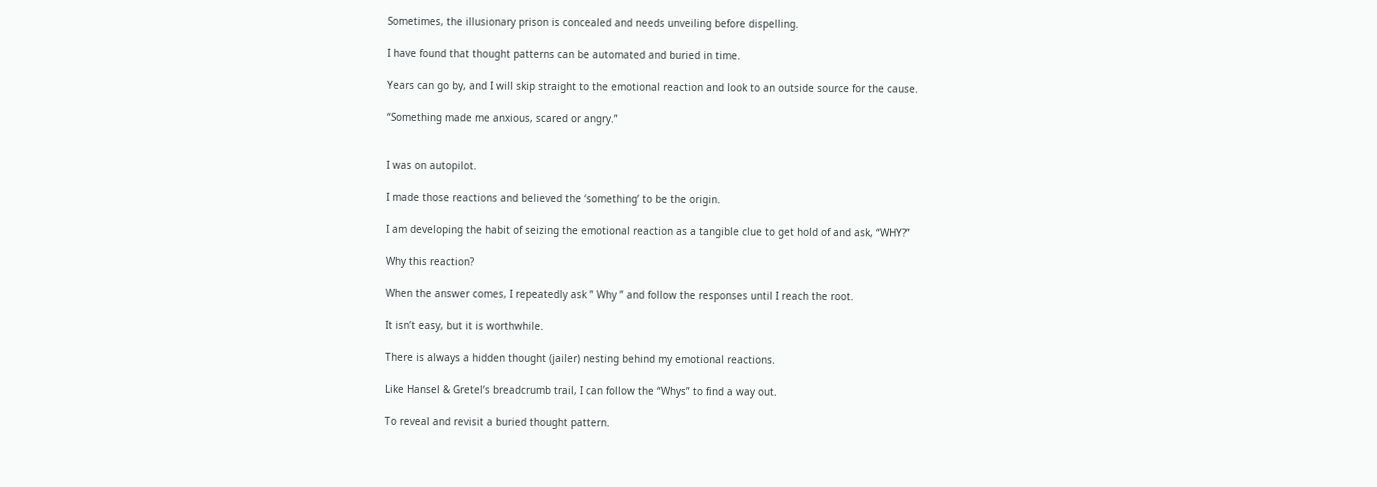Sometimes, the illusionary prison is concealed and needs unveiling before dispelling.

I have found that thought patterns can be automated and buried in time.

Years can go by, and I will skip straight to the emotional reaction and look to an outside source for the cause.

“Something made me anxious, scared or angry.”


I was on autopilot.

I made those reactions and believed the ‘something’ to be the origin.

I am developing the habit of seizing the emotional reaction as a tangible clue to get hold of and ask, “WHY?”

Why this reaction?

When the answer comes, I repeatedly ask ” Why ” and follow the responses until I reach the root.

It isn’t easy, but it is worthwhile.

There is always a hidden thought (jailer) nesting behind my emotional reactions.

Like Hansel & Gretel’s breadcrumb trail, I can follow the “Whys” to find a way out.

To reveal and revisit a buried thought pattern.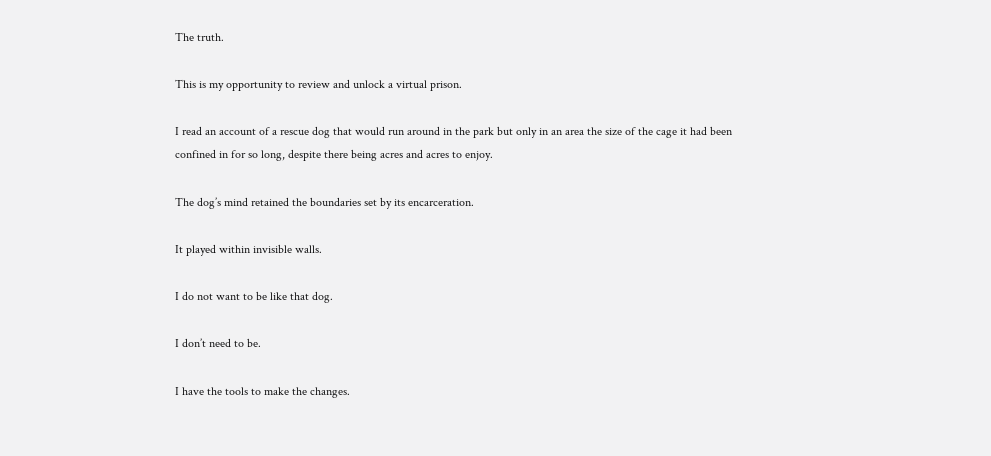The truth.

This is my opportunity to review and unlock a virtual prison.

I read an account of a rescue dog that would run around in the park but only in an area the size of the cage it had been confined in for so long, despite there being acres and acres to enjoy.

The dog’s mind retained the boundaries set by its encarceration.

It played within invisible walls.

I do not want to be like that dog.

I don’t need to be.

I have the tools to make the changes.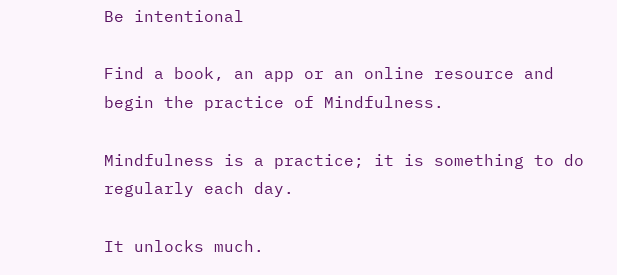Be intentional

Find a book, an app or an online resource and begin the practice of Mindfulness.

Mindfulness is a practice; it is something to do regularly each day.

It unlocks much.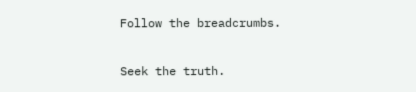Follow the breadcrumbs.

Seek the truth.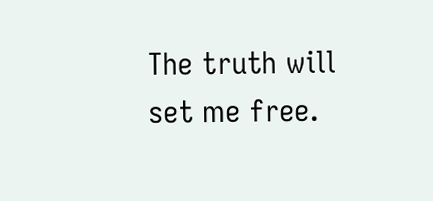The truth will set me free.